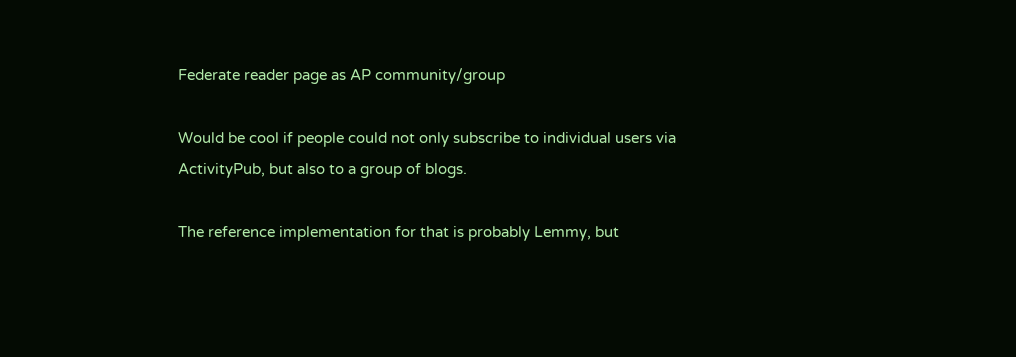Federate reader page as AP community/group

Would be cool if people could not only subscribe to individual users via ActivityPub, but also to a group of blogs.

The reference implementation for that is probably Lemmy, but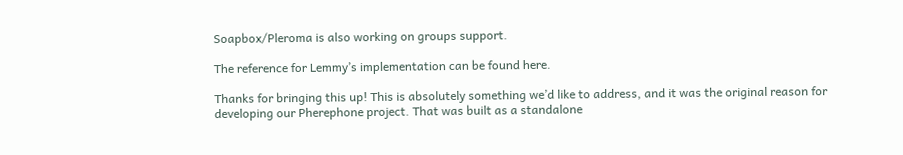Soapbox/Pleroma is also working on groups support.

The reference for Lemmy’s implementation can be found here.

Thanks for bringing this up! This is absolutely something we’d like to address, and it was the original reason for developing our Pherephone project. That was built as a standalone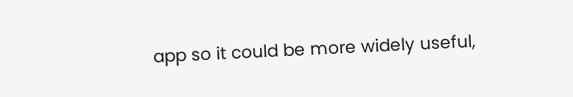app so it could be more widely useful,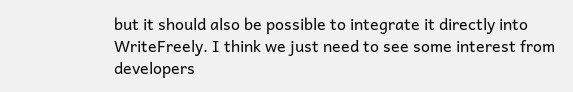but it should also be possible to integrate it directly into WriteFreely. I think we just need to see some interest from developers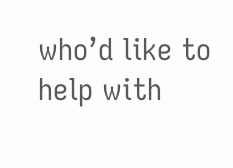who’d like to help with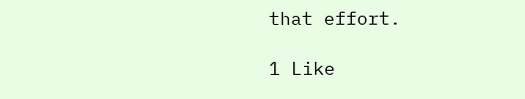that effort.

1 Like